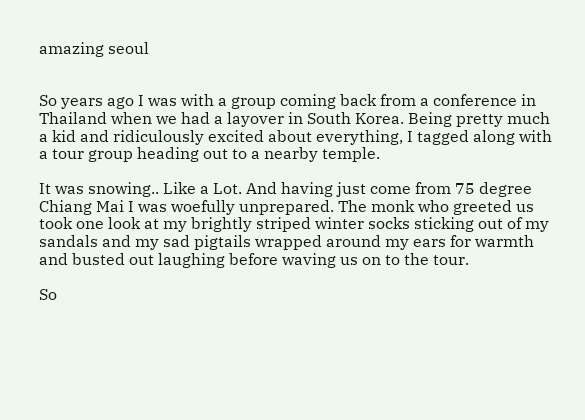amazing seoul


So years ago I was with a group coming back from a conference in Thailand when we had a layover in South Korea. Being pretty much a kid and ridiculously excited about everything, I tagged along with a tour group heading out to a nearby temple.

It was snowing.. Like a Lot. And having just come from 75 degree Chiang Mai I was woefully unprepared. The monk who greeted us took one look at my brightly striped winter socks sticking out of my sandals and my sad pigtails wrapped around my ears for warmth and busted out laughing before waving us on to the tour.

So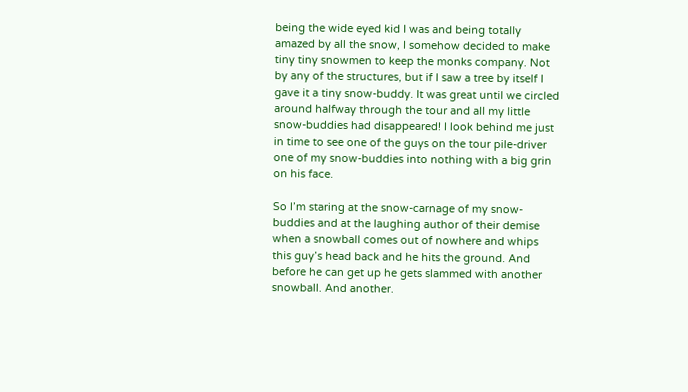being the wide eyed kid I was and being totally amazed by all the snow, I somehow decided to make tiny tiny snowmen to keep the monks company. Not by any of the structures, but if I saw a tree by itself I gave it a tiny snow-buddy. It was great until we circled around halfway through the tour and all my little snow-buddies had disappeared! I look behind me just in time to see one of the guys on the tour pile-driver one of my snow-buddies into nothing with a big grin on his face.

So I’m staring at the snow-carnage of my snow-buddies and at the laughing author of their demise when a snowball comes out of nowhere and whips this guy’s head back and he hits the ground. And before he can get up he gets slammed with another snowball. And another.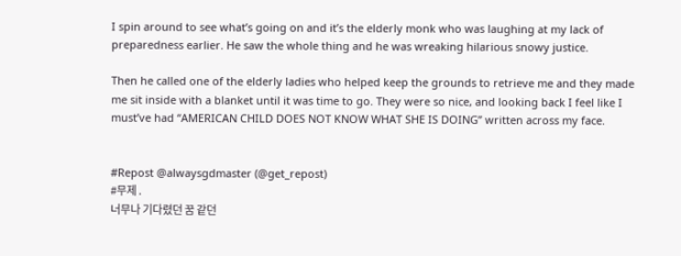I spin around to see what’s going on and it’s the elderly monk who was laughing at my lack of preparedness earlier. He saw the whole thing and he was wreaking hilarious snowy justice.

Then he called one of the elderly ladies who helped keep the grounds to retrieve me and they made me sit inside with a blanket until it was time to go. They were so nice, and looking back I feel like I must’ve had “AMERICAN CHILD DOES NOT KNOW WHAT SHE IS DOING” written across my face.


#Repost @alwaysgdmaster (@get_repost)
#무제 .
너무나 기다렸던 꿈 같던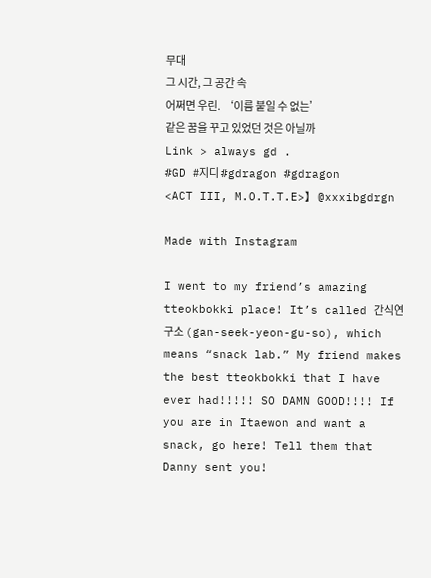무대
그 시간, 그 공간 속
어쩌면 우린. ‘이름 붙일 수 없는’
같은 꿈을 꾸고 있었던 것은 아닐까
Link > always gd .
#GD #지디 #gdragon #gdragon
<ACT III, M.O.T.T.E>】 @xxxibgdrgn

Made with Instagram

I went to my friend’s amazing tteokbokki place! It’s called 간식연구소 (gan-seek-yeon-gu-so), which means “snack lab.” My friend makes the best tteokbokki that I have ever had!!!!! SO DAMN GOOD!!!! If you are in Itaewon and want a snack, go here! Tell them that Danny sent you!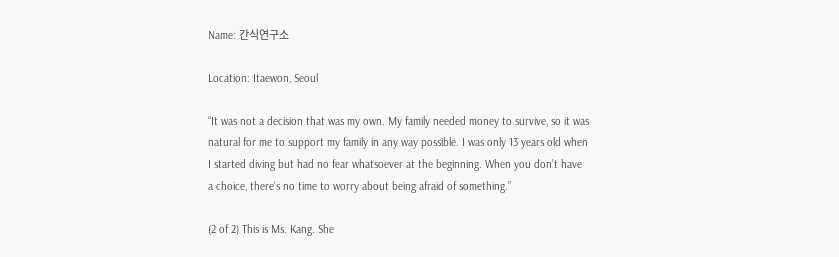Name: 간식연구소

Location: Itaewon, Seoul

“It was not a decision that was my own. My family needed money to survive, so it was natural for me to support my family in any way possible. I was only 13 years old when I started diving but had no fear whatsoever at the beginning. When you don’t have a choice, there’s no time to worry about being afraid of something.”

(2 of 2) This is Ms. Kang. She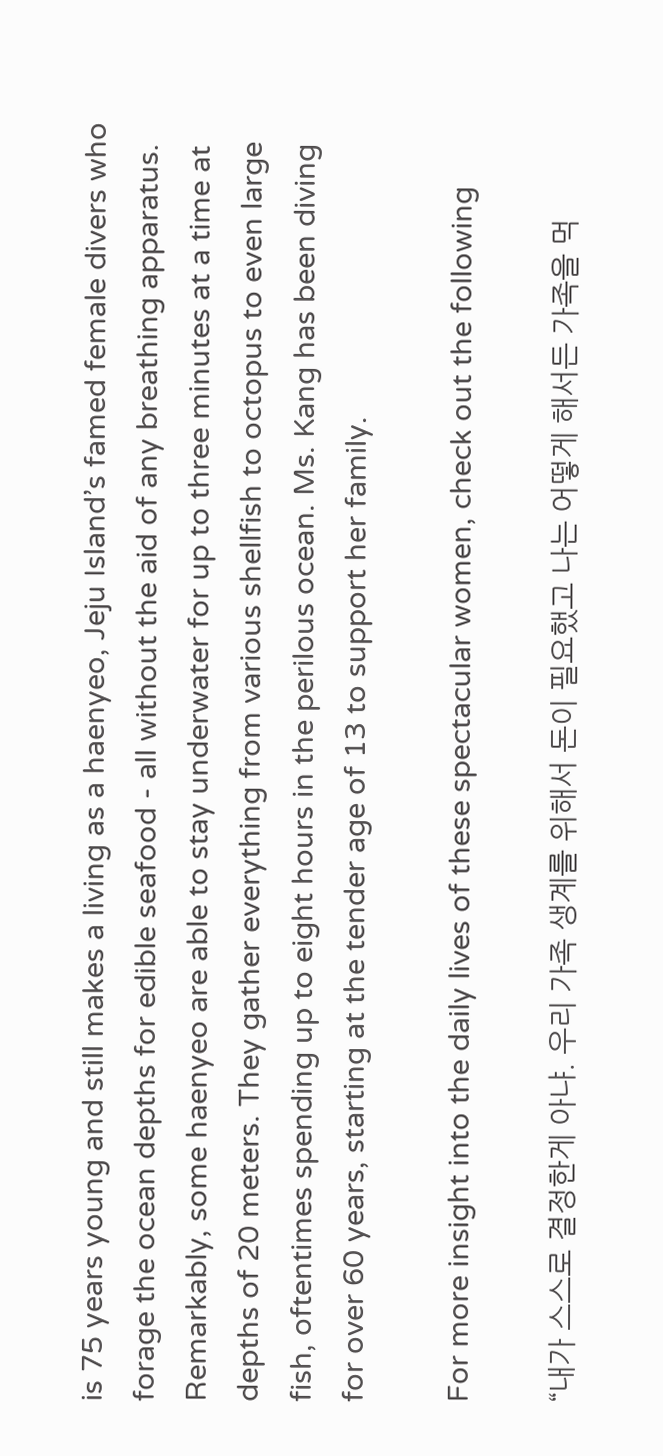is 75 years young and still makes a living as a haenyeo, Jeju Island’s famed female divers who forage the ocean depths for edible seafood - all without the aid of any breathing apparatus. Remarkably, some haenyeo are able to stay underwater for up to three minutes at a time at depths of 20 meters. They gather everything from various shellfish to octopus to even large fish, oftentimes spending up to eight hours in the perilous ocean. Ms. Kang has been diving for over 60 years, starting at the tender age of 13 to support her family.

For more insight into the daily lives of these spectacular women, check out the following

“내가 스스로 결정한게 아냐. 우리 가족 생계를 위해서 돈이 필요했고 나는 어떻게 해서든 가족을 먹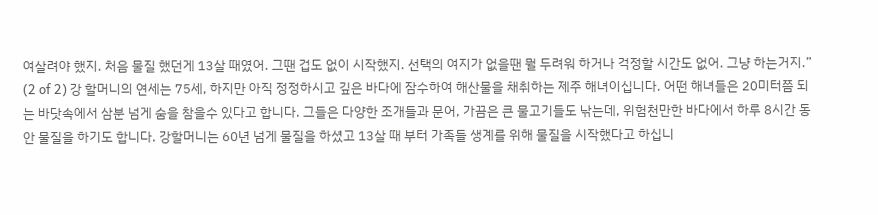여살려야 했지. 처음 물질 했던게 13살 때였어. 그땐 겁도 없이 시작했지. 선택의 여지가 없을땐 뭘 두려워 하거나 걱정할 시간도 없어. 그냥 하는거지.”
(2 of 2) 강 할머니의 연세는 75세, 하지만 아직 정정하시고 깊은 바다에 잠수하여 해산물을 채취하는 제주 해녀이십니다. 어떤 해녀들은 20미터쯤 되는 바닷속에서 삼분 넘게 숨을 참을수 있다고 합니다. 그들은 다양한 조개들과 문어, 가끔은 큰 물고기들도 낚는데, 위험천만한 바다에서 하루 8시간 동안 물질을 하기도 합니다. 강할머니는 60년 넘게 물질을 하셨고 13살 때 부터 가족들 생계를 위해 물질을 시작했다고 하십니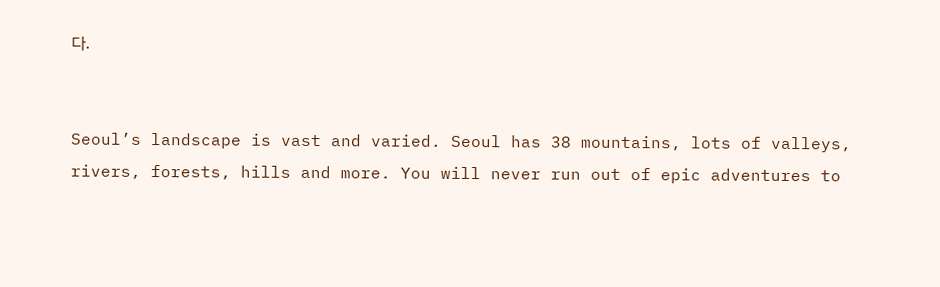다.


Seoul’s landscape is vast and varied. Seoul has 38 mountains, lots of valleys, rivers, forests, hills and more. You will never run out of epic adventures to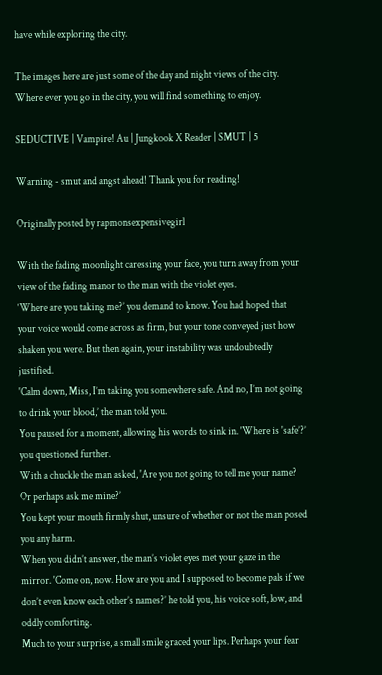have while exploring the city.

The images here are just some of the day and night views of the city. Where ever you go in the city, you will find something to enjoy.

SEDUCTIVE | Vampire! Au | Jungkook X Reader | SMUT | 5

Warning - smut and angst ahead! Thank you for reading!

Originally posted by rapmonsexpensivegirl

With the fading moonlight caressing your face, you turn away from your view of the fading manor to the man with the violet eyes.
‘Where are you taking me?’ you demand to know. You had hoped that your voice would come across as firm, but your tone conveyed just how shaken you were. But then again, your instability was undoubtedly justified.
'Calm down, Miss, I’m taking you somewhere safe. And no, I’m not going to drink your blood,’ the man told you.
You paused for a moment, allowing his words to sink in. 'Where is 'safe’?’ you questioned further.
With a chuckle the man asked, 'Are you not going to tell me your name? Or perhaps ask me mine?’
You kept your mouth firmly shut, unsure of whether or not the man posed you any harm.
When you didn’t answer, the man’s violet eyes met your gaze in the mirror. 'Come on, now. How are you and I supposed to become pals if we don’t even know each other’s names?’ he told you, his voice soft, low, and oddly comforting.
Much to your surprise, a small smile graced your lips. Perhaps your fear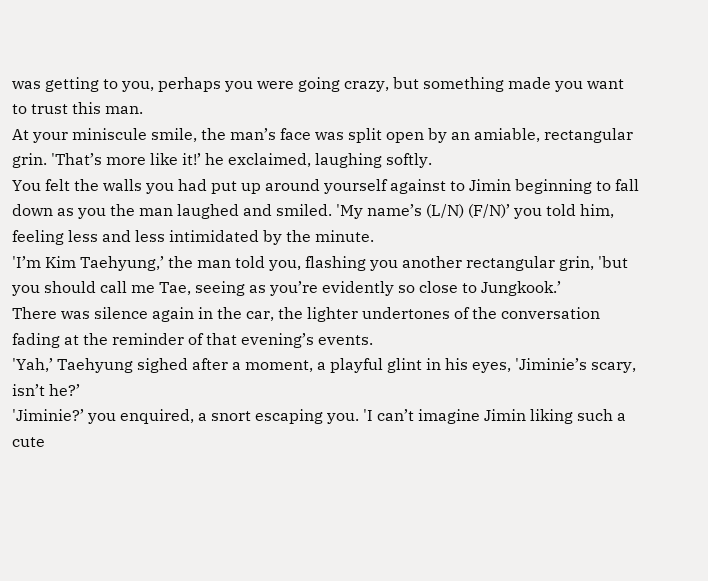was getting to you, perhaps you were going crazy, but something made you want to trust this man.
At your miniscule smile, the man’s face was split open by an amiable, rectangular grin. 'That’s more like it!’ he exclaimed, laughing softly.
You felt the walls you had put up around yourself against to Jimin beginning to fall down as you the man laughed and smiled. 'My name’s (L/N) (F/N)’ you told him, feeling less and less intimidated by the minute.
'I’m Kim Taehyung,’ the man told you, flashing you another rectangular grin, 'but you should call me Tae, seeing as you’re evidently so close to Jungkook.’
There was silence again in the car, the lighter undertones of the conversation fading at the reminder of that evening’s events.
'Yah,’ Taehyung sighed after a moment, a playful glint in his eyes, 'Jiminie’s scary, isn’t he?’
'Jiminie?’ you enquired, a snort escaping you. 'I can’t imagine Jimin liking such a cute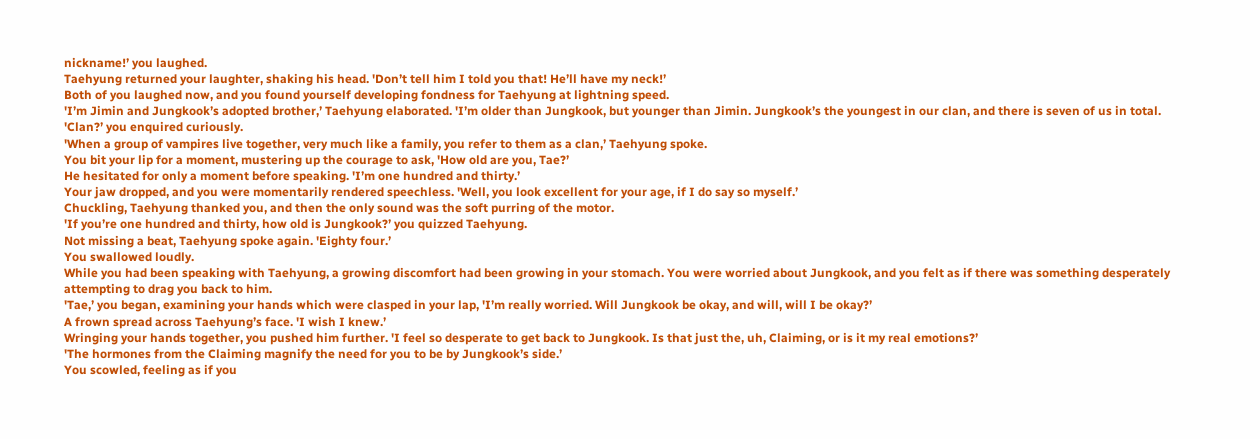nickname!’ you laughed.
Taehyung returned your laughter, shaking his head. 'Don’t tell him I told you that! He’ll have my neck!’
Both of you laughed now, and you found yourself developing fondness for Taehyung at lightning speed.
'I’m Jimin and Jungkook’s adopted brother,’ Taehyung elaborated. 'I’m older than Jungkook, but younger than Jimin. Jungkook’s the youngest in our clan, and there is seven of us in total.
'Clan?’ you enquired curiously.
'When a group of vampires live together, very much like a family, you refer to them as a clan,’ Taehyung spoke.
You bit your lip for a moment, mustering up the courage to ask, 'How old are you, Tae?’
He hesitated for only a moment before speaking. 'I’m one hundred and thirty.’
Your jaw dropped, and you were momentarily rendered speechless. 'Well, you look excellent for your age, if I do say so myself.’
Chuckling, Taehyung thanked you, and then the only sound was the soft purring of the motor.
'If you’re one hundred and thirty, how old is Jungkook?’ you quizzed Taehyung.
Not missing a beat, Taehyung spoke again. 'Eighty four.’
You swallowed loudly.
While you had been speaking with Taehyung, a growing discomfort had been growing in your stomach. You were worried about Jungkook, and you felt as if there was something desperately attempting to drag you back to him.
'Tae,’ you began, examining your hands which were clasped in your lap, 'I’m really worried. Will Jungkook be okay, and will, will I be okay?’
A frown spread across Taehyung’s face. 'I wish I knew.’
Wringing your hands together, you pushed him further. 'I feel so desperate to get back to Jungkook. Is that just the, uh, Claiming, or is it my real emotions?’
'The hormones from the Claiming magnify the need for you to be by Jungkook’s side.’
You scowled, feeling as if you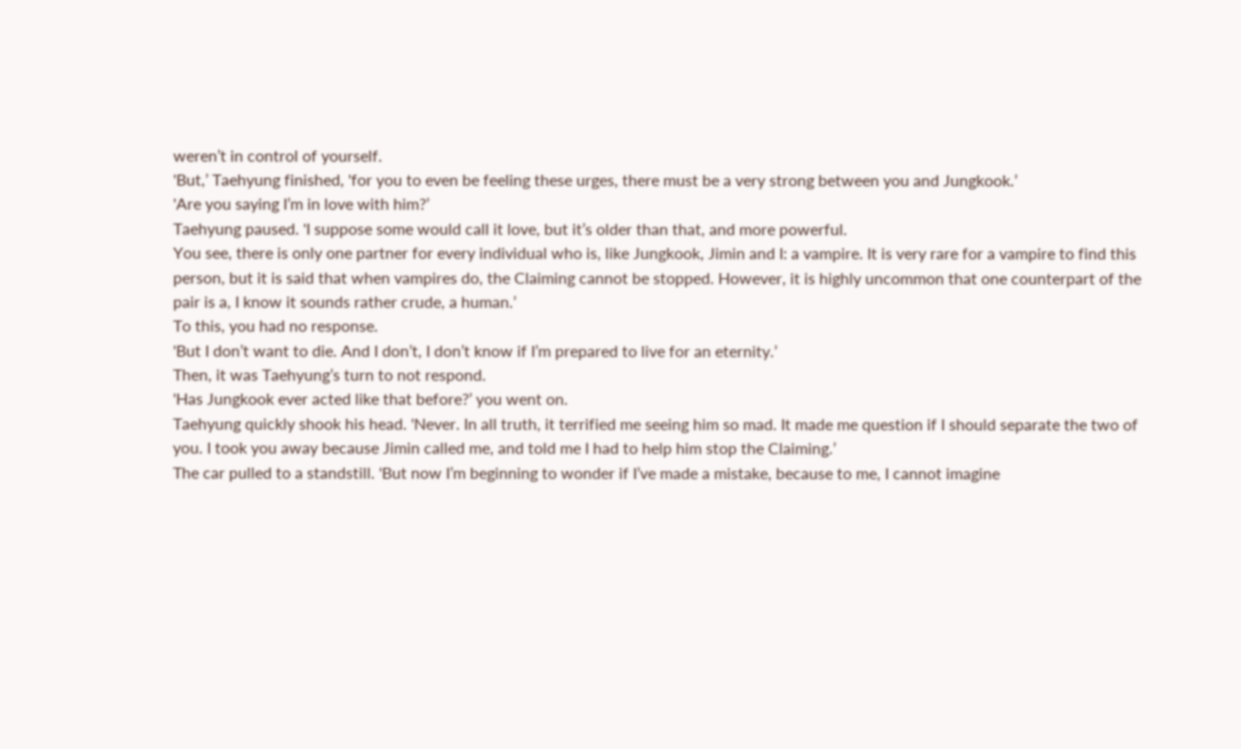weren’t in control of yourself.
'But,’ Taehyung finished, 'for you to even be feeling these urges, there must be a very strong between you and Jungkook.’
'Are you saying I’m in love with him?’
Taehyung paused. 'I suppose some would call it love, but it’s older than that, and more powerful.
You see, there is only one partner for every individual who is, like Jungkook, Jimin and I: a vampire. It is very rare for a vampire to find this person, but it is said that when vampires do, the Claiming cannot be stopped. However, it is highly uncommon that one counterpart of the pair is a, I know it sounds rather crude, a human.’
To this, you had no response.
'But I don’t want to die. And I don’t, I don’t know if I’m prepared to live for an eternity.’
Then, it was Taehyung’s turn to not respond.
'Has Jungkook ever acted like that before?’ you went on.
Taehyung quickly shook his head. 'Never. In all truth, it terrified me seeing him so mad. It made me question if I should separate the two of you. I took you away because Jimin called me, and told me I had to help him stop the Claiming.’
The car pulled to a standstill. 'But now I’m beginning to wonder if I’ve made a mistake, because to me, I cannot imagine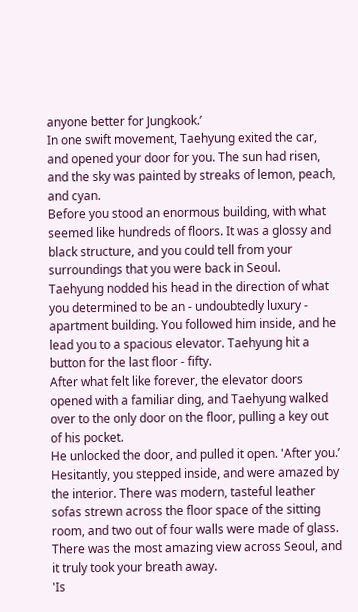anyone better for Jungkook.’
In one swift movement, Taehyung exited the car, and opened your door for you. The sun had risen, and the sky was painted by streaks of lemon, peach, and cyan.
Before you stood an enormous building, with what seemed like hundreds of floors. It was a glossy and black structure, and you could tell from your surroundings that you were back in Seoul.
Taehyung nodded his head in the direction of what you determined to be an - undoubtedly luxury - apartment building. You followed him inside, and he lead you to a spacious elevator. Taehyung hit a button for the last floor - fifty.
After what felt like forever, the elevator doors opened with a familiar ding, and Taehyung walked over to the only door on the floor, pulling a key out of his pocket.
He unlocked the door, and pulled it open. 'After you.’
Hesitantly, you stepped inside, and were amazed by the interior. There was modern, tasteful leather sofas strewn across the floor space of the sitting room, and two out of four walls were made of glass. There was the most amazing view across Seoul, and it truly took your breath away.
'Is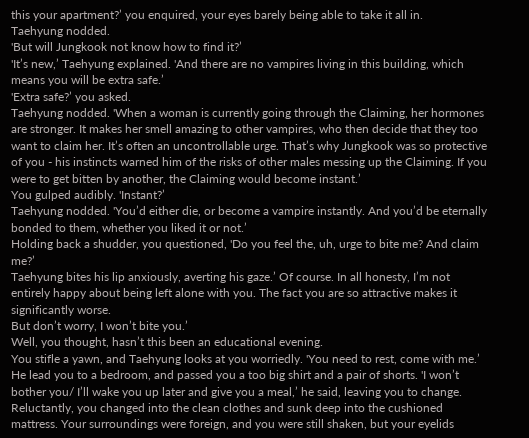this your apartment?’ you enquired, your eyes barely being able to take it all in.
Taehyung nodded.
'But will Jungkook not know how to find it?’
'It’s new,’ Taehyung explained. 'And there are no vampires living in this building, which means you will be extra safe.’
'Extra safe?’ you asked.
Taehyung nodded. 'When a woman is currently going through the Claiming, her hormones are stronger. It makes her smell amazing to other vampires, who then decide that they too want to claim her. It’s often an uncontrollable urge. That’s why Jungkook was so protective of you - his instincts warned him of the risks of other males messing up the Claiming. If you were to get bitten by another, the Claiming would become instant.’
You gulped audibly. 'Instant?’
Taehyung nodded. 'You’d either die, or become a vampire instantly. And you’d be eternally bonded to them, whether you liked it or not.’
Holding back a shudder, you questioned, 'Do you feel the, uh, urge to bite me? And claim me?’
Taehyung bites his lip anxiously, averting his gaze.’ Of course. In all honesty, I’m not entirely happy about being left alone with you. The fact you are so attractive makes it significantly worse.
But don’t worry, I won’t bite you.’
Well, you thought, hasn’t this been an educational evening.
You stifle a yawn, and Taehyung looks at you worriedly. 'You need to rest, come with me.’
He lead you to a bedroom, and passed you a too big shirt and a pair of shorts. 'I won’t bother you/ I’ll wake you up later and give you a meal,’ he said, leaving you to change.
Reluctantly, you changed into the clean clothes and sunk deep into the cushioned mattress. Your surroundings were foreign, and you were still shaken, but your eyelids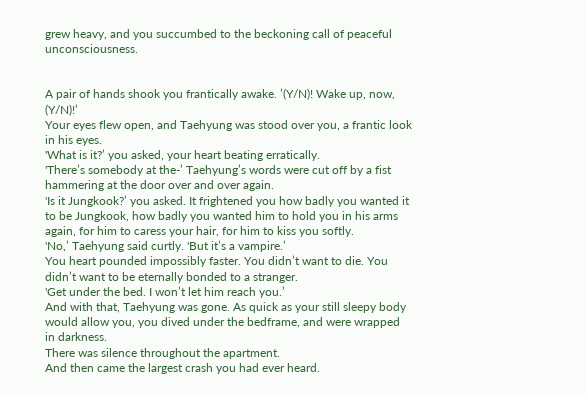grew heavy, and you succumbed to the beckoning call of peaceful unconsciousness.


A pair of hands shook you frantically awake. ’(Y/N)! Wake up, now, (Y/N)!’
Your eyes flew open, and Taehyung was stood over you, a frantic look in his eyes.
'What is it?’ you asked, your heart beating erratically.
'There’s somebody at the-’ Taehyung’s words were cut off by a fist hammering at the door over and over again.
'Is it Jungkook?’ you asked. It frightened you how badly you wanted it to be Jungkook, how badly you wanted him to hold you in his arms again, for him to caress your hair, for him to kiss you softly.
'No,’ Taehyung said curtly. 'But it’s a vampire.’
You heart pounded impossibly faster. You didn’t want to die. You didn’t want to be eternally bonded to a stranger.
'Get under the bed. I won’t let him reach you.’
And with that, Taehyung was gone. As quick as your still sleepy body would allow you, you dived under the bedframe, and were wrapped in darkness.
There was silence throughout the apartment.
And then came the largest crash you had ever heard.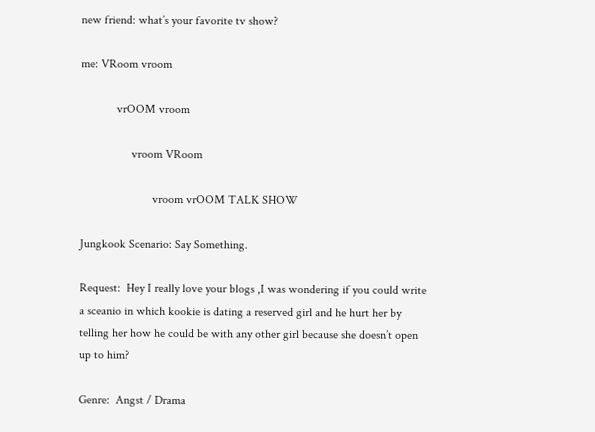new friend: what’s your favorite tv show?

me: VRoom vroom

            vrOOM vroom

                 vroom VRoom

                        vroom vrOOM TALK SHOW

Jungkook Scenario: Say Something.

Request:  Hey I really love your blogs ,I was wondering if you could write a sceanio in which kookie is dating a reserved girl and he hurt her by telling her how he could be with any other girl because she doesn’t open up to him?

Genre:  Angst / Drama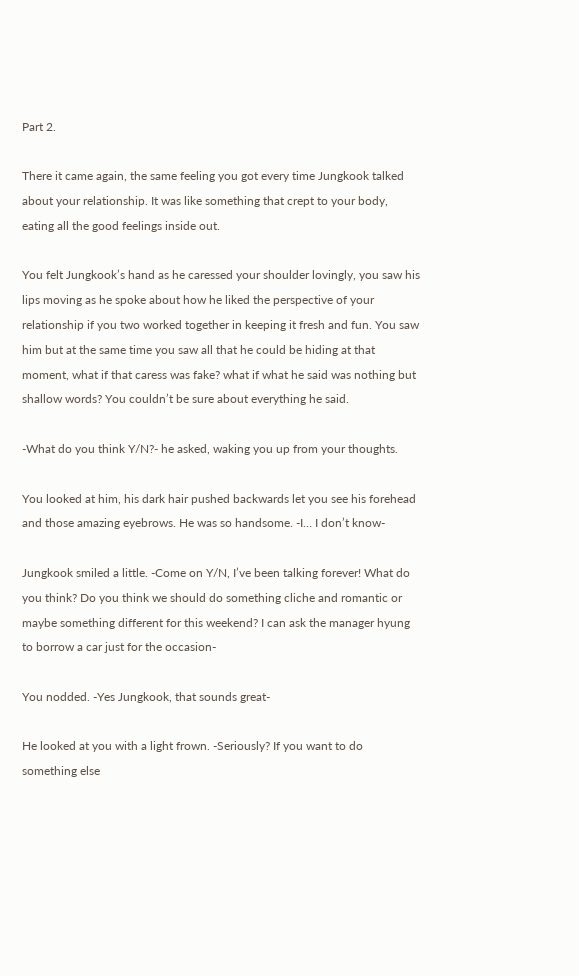Part 2.

There it came again, the same feeling you got every time Jungkook talked about your relationship. It was like something that crept to your body, eating all the good feelings inside out.

You felt Jungkook’s hand as he caressed your shoulder lovingly, you saw his lips moving as he spoke about how he liked the perspective of your relationship if you two worked together in keeping it fresh and fun. You saw him but at the same time you saw all that he could be hiding at that moment, what if that caress was fake? what if what he said was nothing but shallow words? You couldn’t be sure about everything he said.

-What do you think Y/N?- he asked, waking you up from your thoughts.

You looked at him, his dark hair pushed backwards let you see his forehead and those amazing eyebrows. He was so handsome. -I… I don’t know-

Jungkook smiled a little. -Come on Y/N, I’ve been talking forever! What do you think? Do you think we should do something cliche and romantic or maybe something different for this weekend? I can ask the manager hyung to borrow a car just for the occasion-

You nodded. -Yes Jungkook, that sounds great-

He looked at you with a light frown. -Seriously? If you want to do something else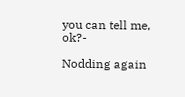you can tell me, ok?-

Nodding again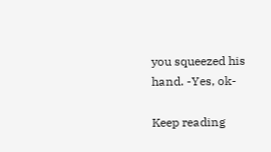you squeezed his hand. -Yes, ok-

Keep reading